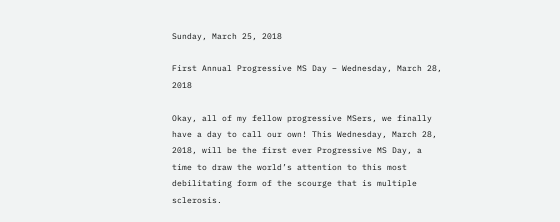Sunday, March 25, 2018

First Annual Progressive MS Day – Wednesday, March 28, 2018

Okay, all of my fellow progressive MSers, we finally have a day to call our own! This Wednesday, March 28, 2018, will be the first ever Progressive MS Day, a time to draw the world’s attention to this most debilitating form of the scourge that is multiple sclerosis.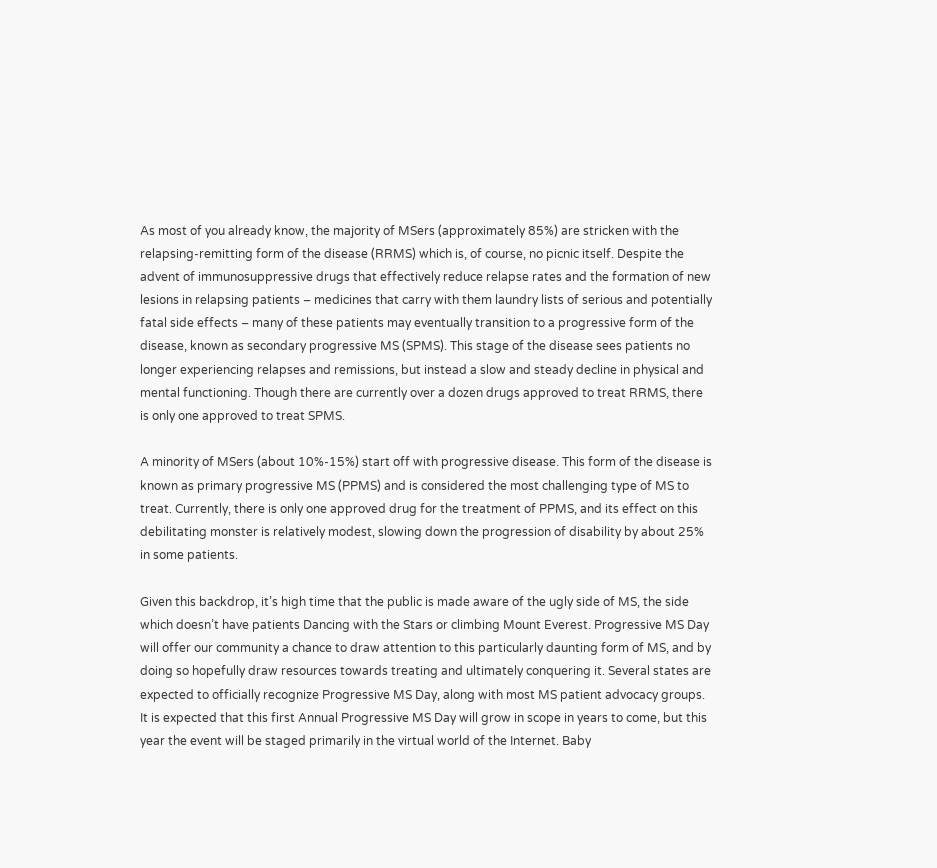As most of you already know, the majority of MSers (approximately 85%) are stricken with the relapsing-remitting form of the disease (RRMS) which is, of course, no picnic itself. Despite the advent of immunosuppressive drugs that effectively reduce relapse rates and the formation of new lesions in relapsing patients – medicines that carry with them laundry lists of serious and potentially fatal side effects – many of these patients may eventually transition to a progressive form of the disease, known as secondary progressive MS (SPMS). This stage of the disease sees patients no longer experiencing relapses and remissions, but instead a slow and steady decline in physical and mental functioning. Though there are currently over a dozen drugs approved to treat RRMS, there is only one approved to treat SPMS.

A minority of MSers (about 10%-15%) start off with progressive disease. This form of the disease is known as primary progressive MS (PPMS) and is considered the most challenging type of MS to treat. Currently, there is only one approved drug for the treatment of PPMS, and its effect on this debilitating monster is relatively modest, slowing down the progression of disability by about 25% in some patients.

Given this backdrop, it’s high time that the public is made aware of the ugly side of MS, the side which doesn’t have patients Dancing with the Stars or climbing Mount Everest. Progressive MS Day will offer our community a chance to draw attention to this particularly daunting form of MS, and by doing so hopefully draw resources towards treating and ultimately conquering it. Several states are expected to officially recognize Progressive MS Day, along with most MS patient advocacy groups. It is expected that this first Annual Progressive MS Day will grow in scope in years to come, but this year the event will be staged primarily in the virtual world of the Internet. Baby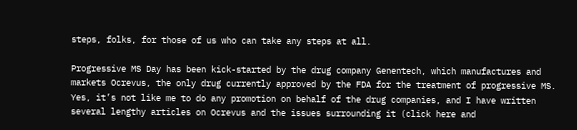steps, folks, for those of us who can take any steps at all.

Progressive MS Day has been kick-started by the drug company Genentech, which manufactures and markets Ocrevus, the only drug currently approved by the FDA for the treatment of progressive MS. Yes, it’s not like me to do any promotion on behalf of the drug companies, and I have written several lengthy articles on Ocrevus and the issues surrounding it (click here and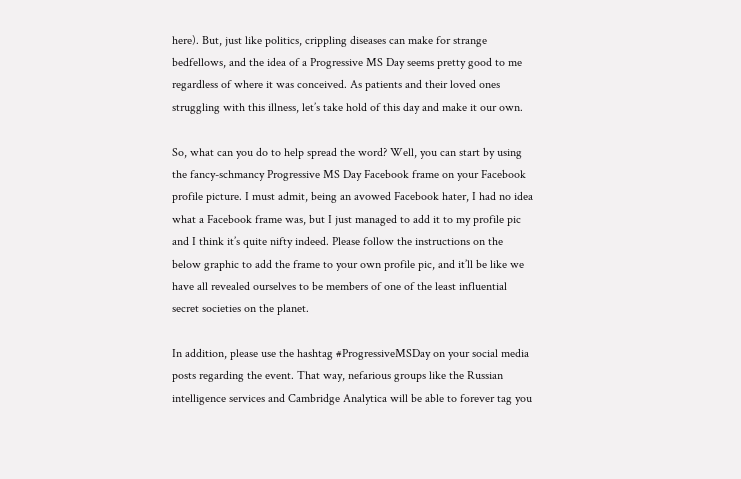here). But, just like politics, crippling diseases can make for strange bedfellows, and the idea of a Progressive MS Day seems pretty good to me regardless of where it was conceived. As patients and their loved ones struggling with this illness, let’s take hold of this day and make it our own.

So, what can you do to help spread the word? Well, you can start by using the fancy-schmancy Progressive MS Day Facebook frame on your Facebook profile picture. I must admit, being an avowed Facebook hater, I had no idea what a Facebook frame was, but I just managed to add it to my profile pic and I think it’s quite nifty indeed. Please follow the instructions on the below graphic to add the frame to your own profile pic, and it’ll be like we have all revealed ourselves to be members of one of the least influential secret societies on the planet.

In addition, please use the hashtag #ProgressiveMSDay on your social media posts regarding the event. That way, nefarious groups like the Russian intelligence services and Cambridge Analytica will be able to forever tag you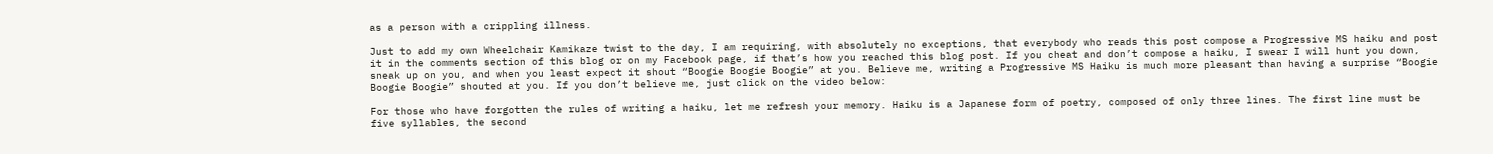as a person with a crippling illness.

Just to add my own Wheelchair Kamikaze twist to the day, I am requiring, with absolutely no exceptions, that everybody who reads this post compose a Progressive MS haiku and post it in the comments section of this blog or on my Facebook page, if that’s how you reached this blog post. If you cheat and don’t compose a haiku, I swear I will hunt you down, sneak up on you, and when you least expect it shout “Boogie Boogie Boogie” at you. Believe me, writing a Progressive MS Haiku is much more pleasant than having a surprise “Boogie Boogie Boogie” shouted at you. If you don’t believe me, just click on the video below:

For those who have forgotten the rules of writing a haiku, let me refresh your memory. Haiku is a Japanese form of poetry, composed of only three lines. The first line must be five syllables, the second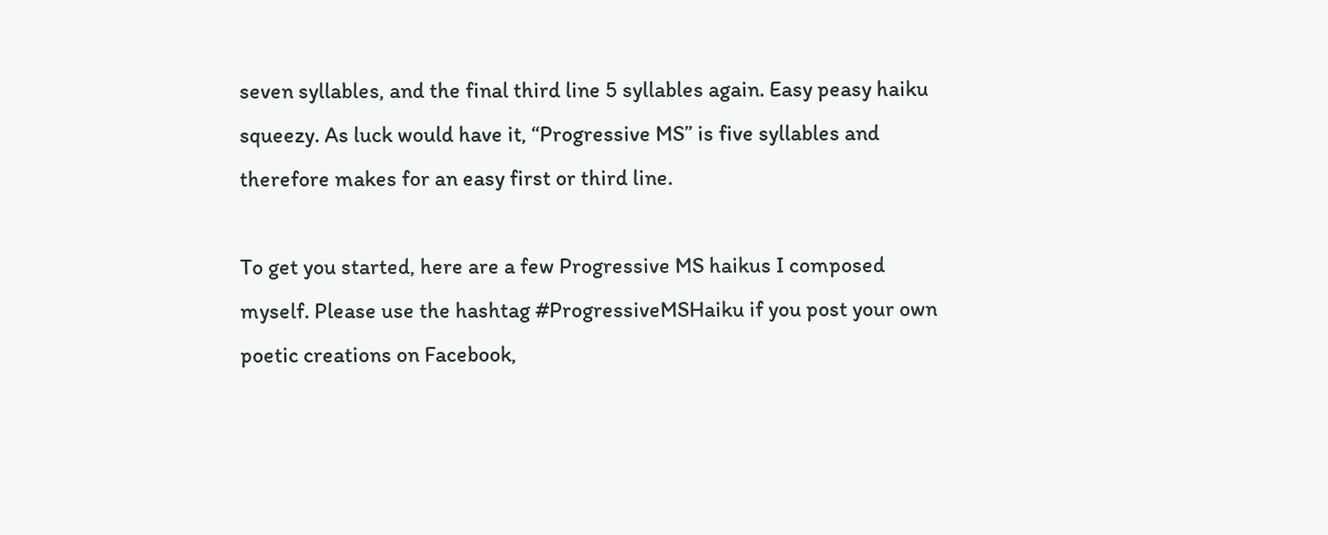seven syllables, and the final third line 5 syllables again. Easy peasy haiku squeezy. As luck would have it, “Progressive MS” is five syllables and therefore makes for an easy first or third line.

To get you started, here are a few Progressive MS haikus I composed myself. Please use the hashtag #ProgressiveMSHaiku if you post your own poetic creations on Facebook,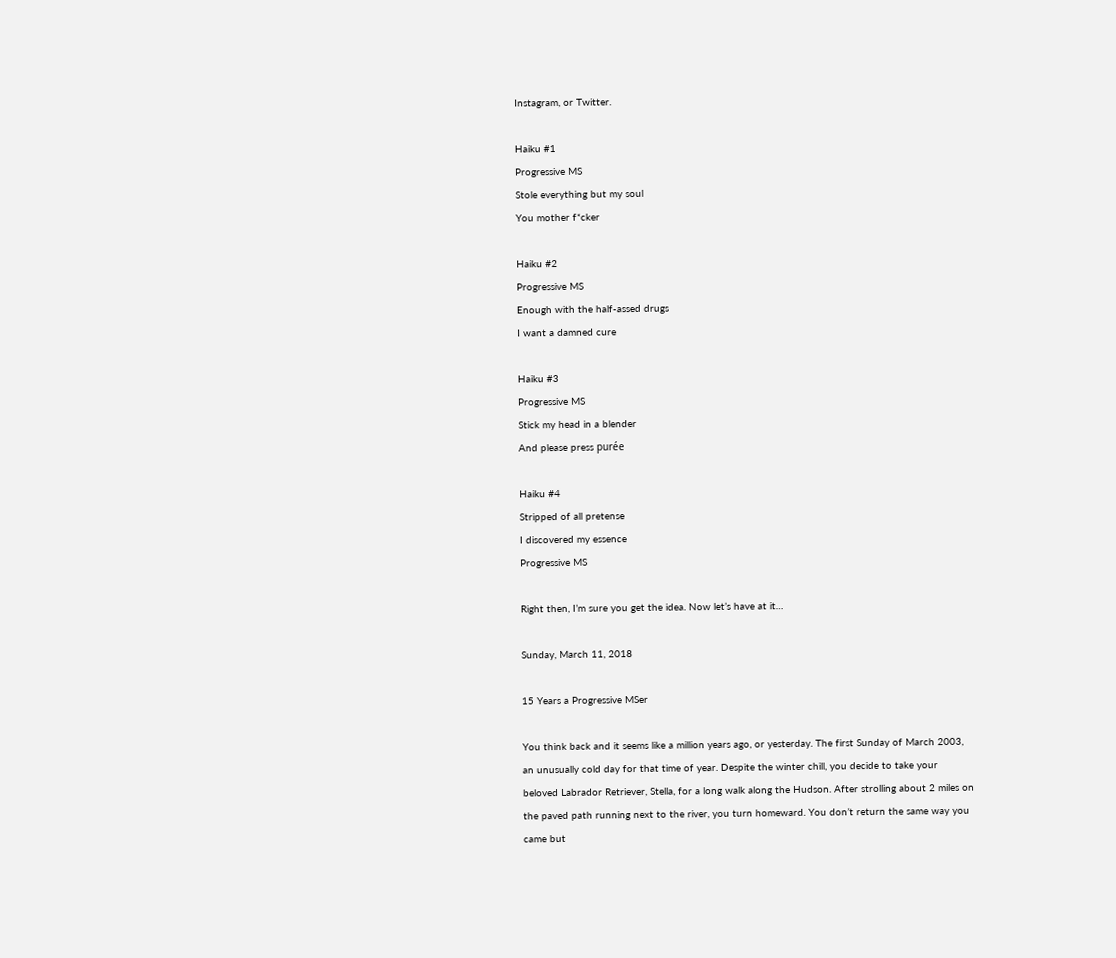Instagram, or Twitter.

Haiku #1
Progressive MS
Stole everything but my soul
You mother f*cker

Haiku #2
Progressive MS
Enough with the half-assed drugs
I want a damned cure

Haiku #3
Progressive MS
Stick my head in a blender
And please press purée

Haiku #4
Stripped of all pretense
I discovered my essence
Progressive MS

Right then, I’m sure you get the idea. Now let’s have at it…

Sunday, March 11, 2018

15 Years a Progressive MSer

You think back and it seems like a million years ago, or yesterday. The first Sunday of March 2003, an unusually cold day for that time of year. Despite the winter chill, you decide to take your beloved Labrador Retriever, Stella, for a long walk along the Hudson. After strolling about 2 miles on the paved path running next to the river, you turn homeward. You don’t return the same way you came but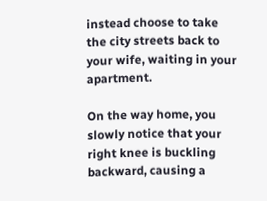instead choose to take the city streets back to your wife, waiting in your apartment.

On the way home, you slowly notice that your right knee is buckling backward, causing a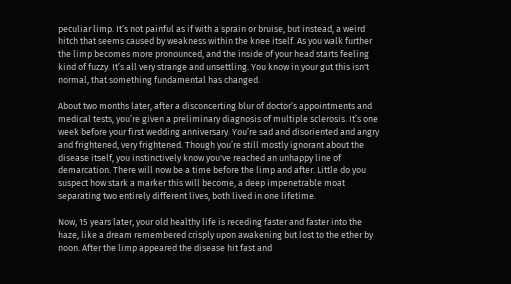peculiar limp. It’s not painful as if with a sprain or bruise, but instead, a weird hitch that seems caused by weakness within the knee itself. As you walk further the limp becomes more pronounced, and the inside of your head starts feeling kind of fuzzy. It’s all very strange and unsettling. You know in your gut this isn't normal, that something fundamental has changed.

About two months later, after a disconcerting blur of doctor’s appointments and medical tests, you’re given a preliminary diagnosis of multiple sclerosis. It’s one week before your first wedding anniversary. You’re sad and disoriented and angry and frightened, very frightened. Though you’re still mostly ignorant about the disease itself, you instinctively know you've reached an unhappy line of demarcation. There will now be a time before the limp and after. Little do you suspect how stark a marker this will become, a deep impenetrable moat separating two entirely different lives, both lived in one lifetime.

Now, 15 years later, your old healthy life is receding faster and faster into the haze, like a dream remembered crisply upon awakening but lost to the ether by noon. After the limp appeared the disease hit fast and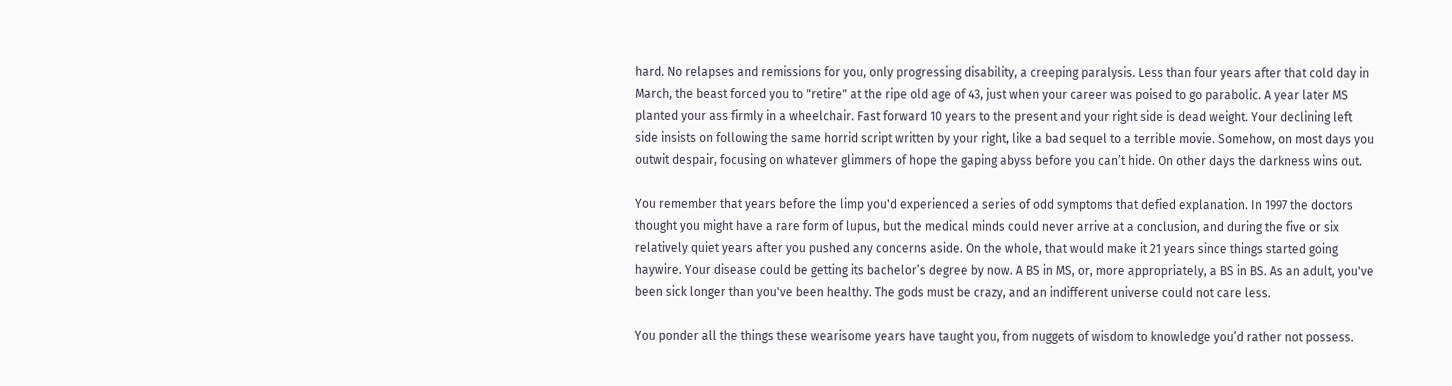hard. No relapses and remissions for you, only progressing disability, a creeping paralysis. Less than four years after that cold day in March, the beast forced you to "retire" at the ripe old age of 43, just when your career was poised to go parabolic. A year later MS planted your ass firmly in a wheelchair. Fast forward 10 years to the present and your right side is dead weight. Your declining left side insists on following the same horrid script written by your right, like a bad sequel to a terrible movie. Somehow, on most days you outwit despair, focusing on whatever glimmers of hope the gaping abyss before you can’t hide. On other days the darkness wins out.

You remember that years before the limp you'd experienced a series of odd symptoms that defied explanation. In 1997 the doctors thought you might have a rare form of lupus, but the medical minds could never arrive at a conclusion, and during the five or six relatively quiet years after you pushed any concerns aside. On the whole, that would make it 21 years since things started going haywire. Your disease could be getting its bachelor’s degree by now. A BS in MS, or, more appropriately, a BS in BS. As an adult, you've been sick longer than you've been healthy. The gods must be crazy, and an indifferent universe could not care less.

You ponder all the things these wearisome years have taught you, from nuggets of wisdom to knowledge you’d rather not possess.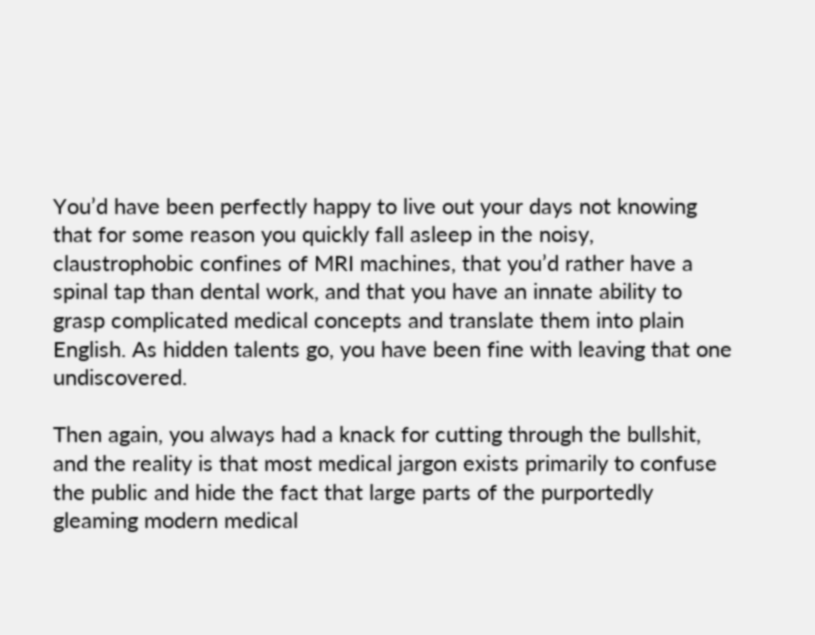You’d have been perfectly happy to live out your days not knowing that for some reason you quickly fall asleep in the noisy, claustrophobic confines of MRI machines, that you’d rather have a spinal tap than dental work, and that you have an innate ability to grasp complicated medical concepts and translate them into plain English. As hidden talents go, you have been fine with leaving that one undiscovered.

Then again, you always had a knack for cutting through the bullshit, and the reality is that most medical jargon exists primarily to confuse the public and hide the fact that large parts of the purportedly gleaming modern medical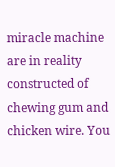miracle machine are in reality constructed of chewing gum and chicken wire. You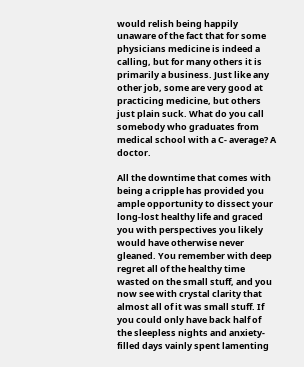would relish being happily unaware of the fact that for some physicians medicine is indeed a calling, but for many others it is primarily a business. Just like any other job, some are very good at practicing medicine, but others just plain suck. What do you call somebody who graduates from medical school with a C- average? A doctor.

All the downtime that comes with being a cripple has provided you ample opportunity to dissect your long-lost healthy life and graced you with perspectives you likely would have otherwise never gleaned. You remember with deep regret all of the healthy time wasted on the small stuff, and you now see with crystal clarity that almost all of it was small stuff. If you could only have back half of the sleepless nights and anxiety-filled days vainly spent lamenting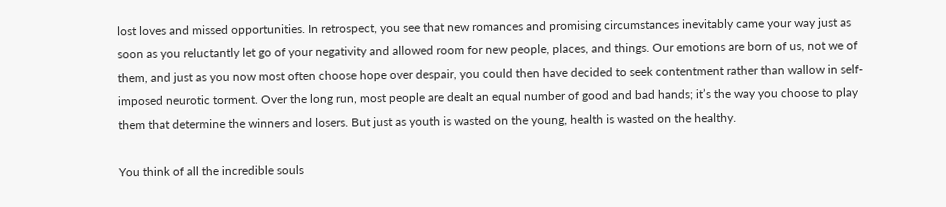lost loves and missed opportunities. In retrospect, you see that new romances and promising circumstances inevitably came your way just as soon as you reluctantly let go of your negativity and allowed room for new people, places, and things. Our emotions are born of us, not we of them, and just as you now most often choose hope over despair, you could then have decided to seek contentment rather than wallow in self-imposed neurotic torment. Over the long run, most people are dealt an equal number of good and bad hands; it’s the way you choose to play them that determine the winners and losers. But just as youth is wasted on the young, health is wasted on the healthy.

You think of all the incredible souls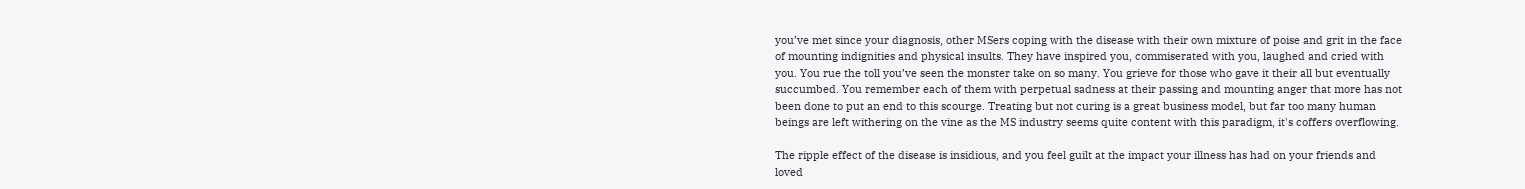you’ve met since your diagnosis, other MSers coping with the disease with their own mixture of poise and grit in the face of mounting indignities and physical insults. They have inspired you, commiserated with you, laughed and cried with you. You rue the toll you’ve seen the monster take on so many. You grieve for those who gave it their all but eventually succumbed. You remember each of them with perpetual sadness at their passing and mounting anger that more has not been done to put an end to this scourge. Treating but not curing is a great business model, but far too many human beings are left withering on the vine as the MS industry seems quite content with this paradigm, it's coffers overflowing.

The ripple effect of the disease is insidious, and you feel guilt at the impact your illness has had on your friends and loved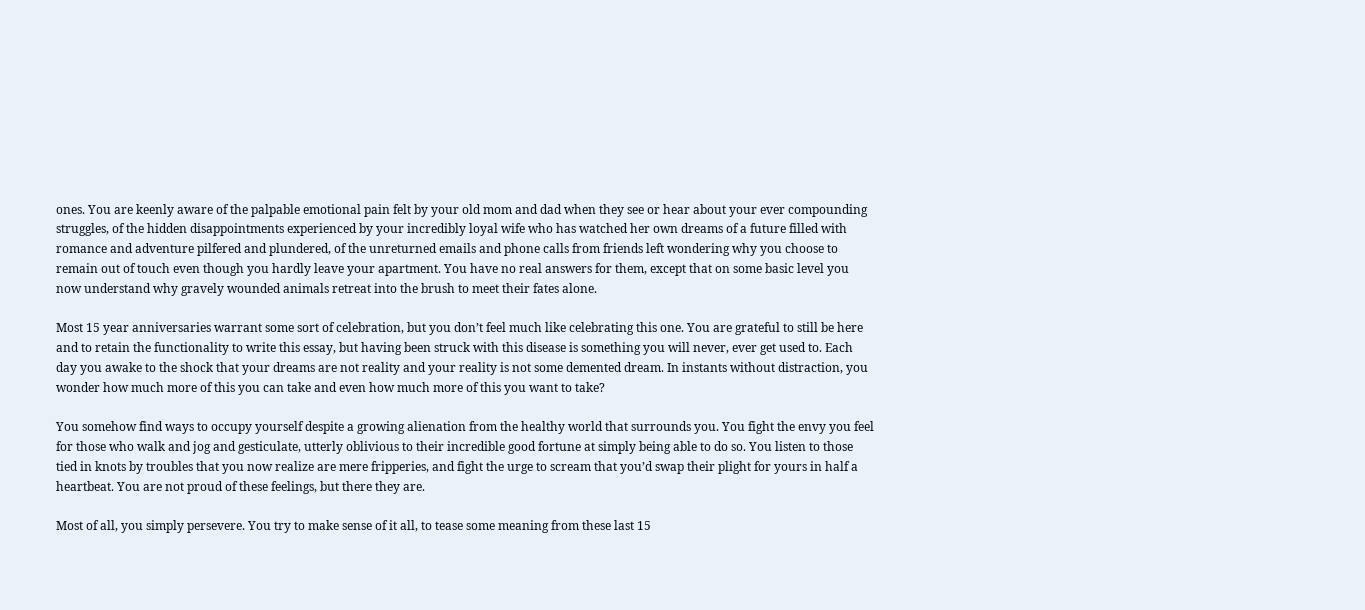ones. You are keenly aware of the palpable emotional pain felt by your old mom and dad when they see or hear about your ever compounding struggles, of the hidden disappointments experienced by your incredibly loyal wife who has watched her own dreams of a future filled with romance and adventure pilfered and plundered, of the unreturned emails and phone calls from friends left wondering why you choose to remain out of touch even though you hardly leave your apartment. You have no real answers for them, except that on some basic level you now understand why gravely wounded animals retreat into the brush to meet their fates alone.

Most 15 year anniversaries warrant some sort of celebration, but you don’t feel much like celebrating this one. You are grateful to still be here and to retain the functionality to write this essay, but having been struck with this disease is something you will never, ever get used to. Each day you awake to the shock that your dreams are not reality and your reality is not some demented dream. In instants without distraction, you wonder how much more of this you can take and even how much more of this you want to take?

You somehow find ways to occupy yourself despite a growing alienation from the healthy world that surrounds you. You fight the envy you feel for those who walk and jog and gesticulate, utterly oblivious to their incredible good fortune at simply being able to do so. You listen to those tied in knots by troubles that you now realize are mere fripperies, and fight the urge to scream that you’d swap their plight for yours in half a heartbeat. You are not proud of these feelings, but there they are.

Most of all, you simply persevere. You try to make sense of it all, to tease some meaning from these last 15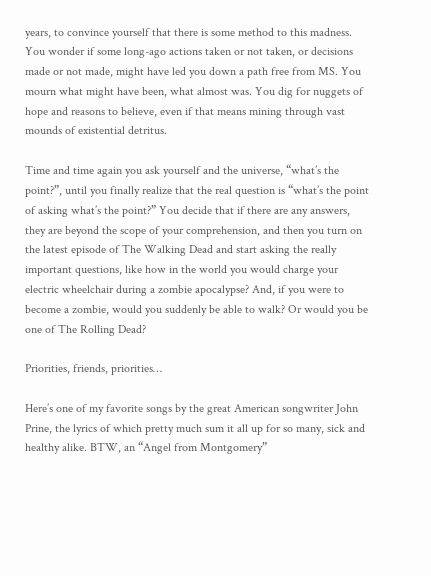years, to convince yourself that there is some method to this madness. You wonder if some long-ago actions taken or not taken, or decisions made or not made, might have led you down a path free from MS. You mourn what might have been, what almost was. You dig for nuggets of hope and reasons to believe, even if that means mining through vast mounds of existential detritus.

Time and time again you ask yourself and the universe, “what’s the point?”, until you finally realize that the real question is “what’s the point of asking what’s the point?” You decide that if there are any answers, they are beyond the scope of your comprehension, and then you turn on the latest episode of The Walking Dead and start asking the really important questions, like how in the world you would charge your electric wheelchair during a zombie apocalypse? And, if you were to become a zombie, would you suddenly be able to walk? Or would you be one of The Rolling Dead?

Priorities, friends, priorities…

Here’s one of my favorite songs by the great American songwriter John Prine, the lyrics of which pretty much sum it all up for so many, sick and healthy alike. BTW, an “Angel from Montgomery”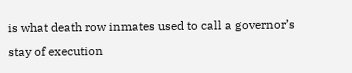is what death row inmates used to call a governor’s stay of execution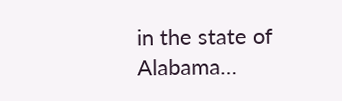in the state of Alabama…